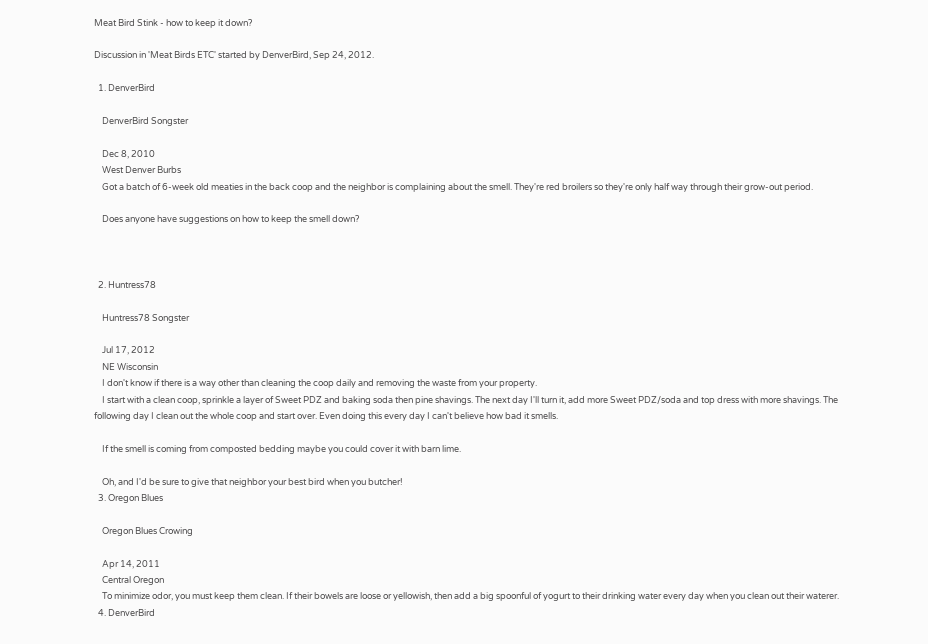Meat Bird Stink - how to keep it down?

Discussion in 'Meat Birds ETC' started by DenverBird, Sep 24, 2012.

  1. DenverBird

    DenverBird Songster

    Dec 8, 2010
    West Denver Burbs
    Got a batch of 6-week old meaties in the back coop and the neighbor is complaining about the smell. They're red broilers so they're only half way through their grow-out period.

    Does anyone have suggestions on how to keep the smell down?



  2. Huntress78

    Huntress78 Songster

    Jul 17, 2012
    NE Wisconsin
    I don't know if there is a way other than cleaning the coop daily and removing the waste from your property.
    I start with a clean coop, sprinkle a layer of Sweet PDZ and baking soda then pine shavings. The next day I'll turn it, add more Sweet PDZ/soda and top dress with more shavings. The following day I clean out the whole coop and start over. Even doing this every day I can't believe how bad it smells.

    If the smell is coming from composted bedding maybe you could cover it with barn lime.

    Oh, and I'd be sure to give that neighbor your best bird when you butcher!
  3. Oregon Blues

    Oregon Blues Crowing

    Apr 14, 2011
    Central Oregon
    To minimize odor, you must keep them clean. If their bowels are loose or yellowish, then add a big spoonful of yogurt to their drinking water every day when you clean out their waterer.
  4. DenverBird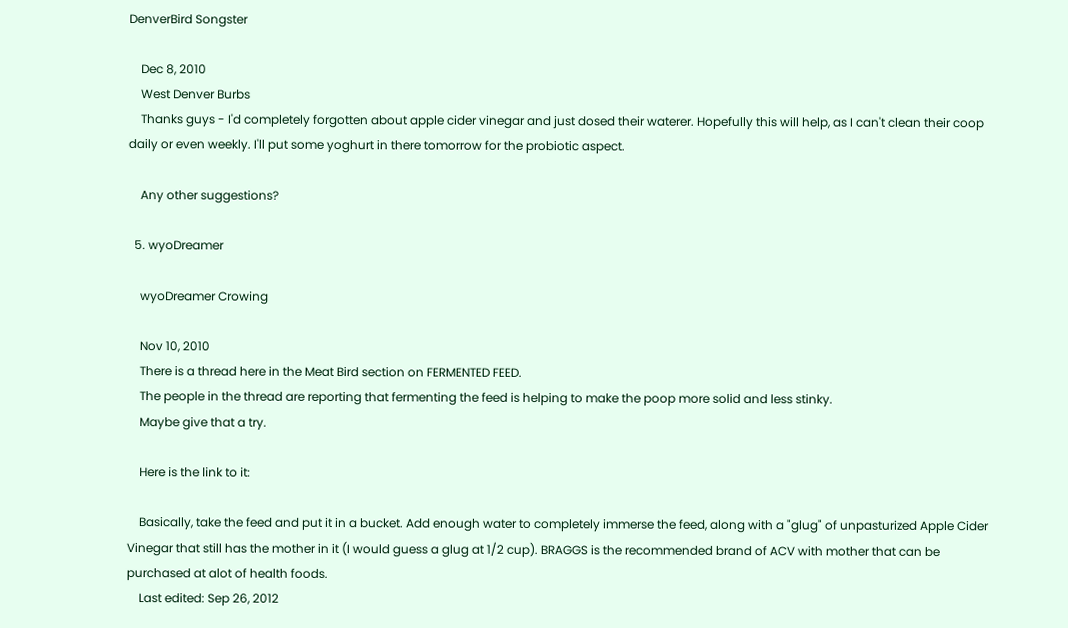DenverBird Songster

    Dec 8, 2010
    West Denver Burbs
    Thanks guys - I'd completely forgotten about apple cider vinegar and just dosed their waterer. Hopefully this will help, as I can't clean their coop daily or even weekly. I'll put some yoghurt in there tomorrow for the probiotic aspect.

    Any other suggestions?

  5. wyoDreamer

    wyoDreamer Crowing

    Nov 10, 2010
    There is a thread here in the Meat Bird section on FERMENTED FEED.
    The people in the thread are reporting that fermenting the feed is helping to make the poop more solid and less stinky.
    Maybe give that a try.

    Here is the link to it:

    Basically, take the feed and put it in a bucket. Add enough water to completely immerse the feed, along with a "glug" of unpasturized Apple Cider Vinegar that still has the mother in it (I would guess a glug at 1/2 cup). BRAGGS is the recommended brand of ACV with mother that can be purchased at alot of health foods.
    Last edited: Sep 26, 2012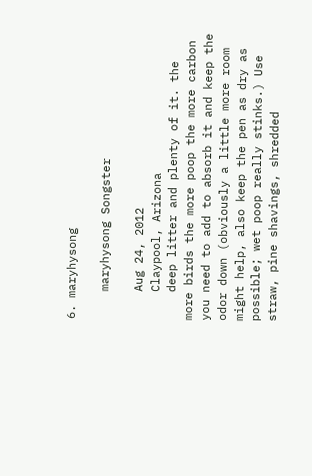6. maryhysong

    maryhysong Songster

    Aug 24, 2012
    Claypool, Arizona
    deep litter and plenty of it. the more birds the more poop the more carbon you need to add to absorb it and keep the odor down (obviously a little more room might help, also keep the pen as dry as possible; wet poop really stinks.) Use straw, pine shavings, shredded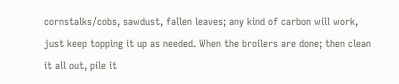cornstalks/cobs, sawdust, fallen leaves; any kind of carbon will work, just keep topping it up as needed. When the broilers are done; then clean it all out, pile it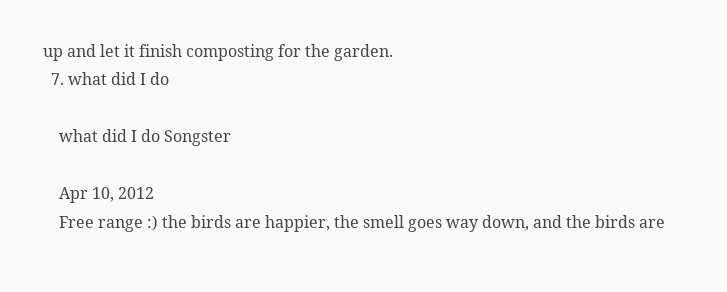up and let it finish composting for the garden.
  7. what did I do

    what did I do Songster

    Apr 10, 2012
    Free range :) the birds are happier, the smell goes way down, and the birds are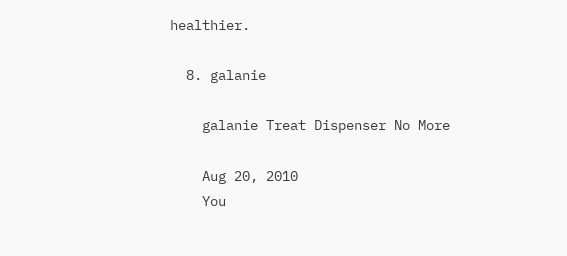healthier.

  8. galanie

    galanie Treat Dispenser No More

    Aug 20, 2010
    You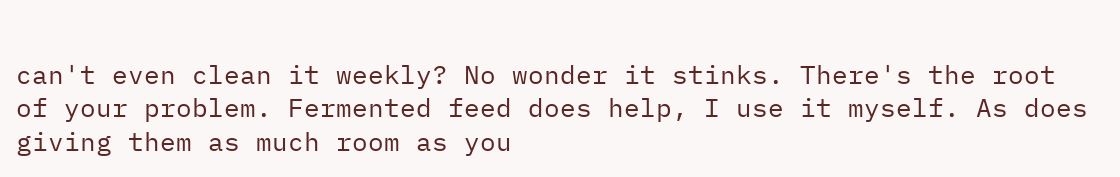can't even clean it weekly? No wonder it stinks. There's the root of your problem. Fermented feed does help, I use it myself. As does giving them as much room as you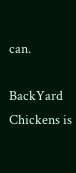can.

BackYard Chickens is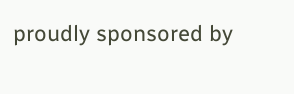proudly sponsored by